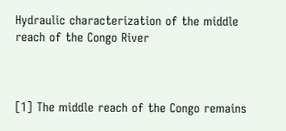Hydraulic characterization of the middle reach of the Congo River



[1] The middle reach of the Congo remains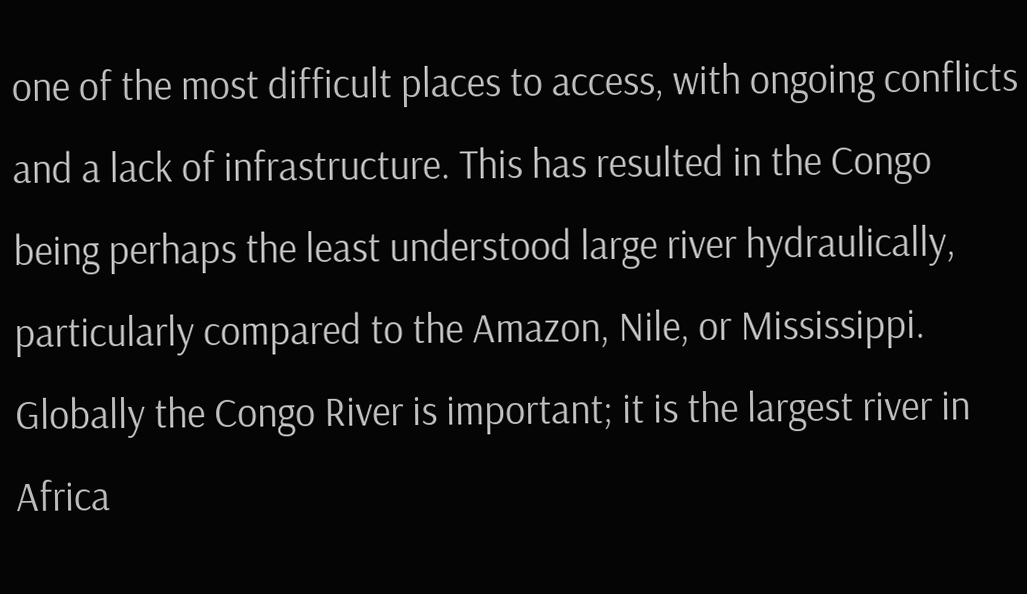one of the most difficult places to access, with ongoing conflicts and a lack of infrastructure. This has resulted in the Congo being perhaps the least understood large river hydraulically, particularly compared to the Amazon, Nile, or Mississippi. Globally the Congo River is important; it is the largest river in Africa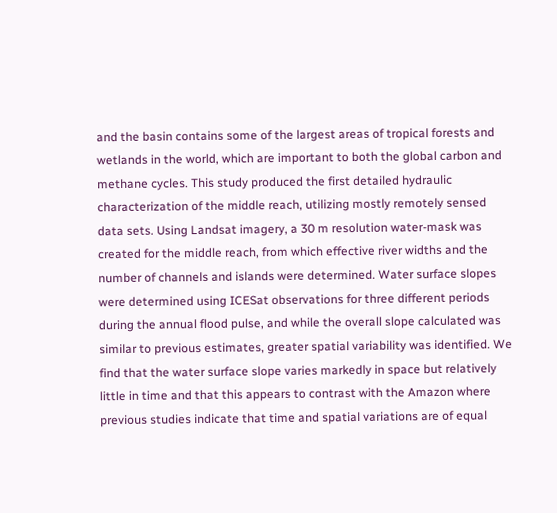and the basin contains some of the largest areas of tropical forests and wetlands in the world, which are important to both the global carbon and methane cycles. This study produced the first detailed hydraulic characterization of the middle reach, utilizing mostly remotely sensed data sets. Using Landsat imagery, a 30 m resolution water-mask was created for the middle reach, from which effective river widths and the number of channels and islands were determined. Water surface slopes were determined using ICESat observations for three different periods during the annual flood pulse, and while the overall slope calculated was similar to previous estimates, greater spatial variability was identified. We find that the water surface slope varies markedly in space but relatively little in time and that this appears to contrast with the Amazon where previous studies indicate that time and spatial variations are of equal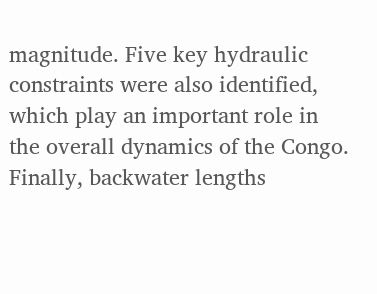magnitude. Five key hydraulic constraints were also identified, which play an important role in the overall dynamics of the Congo. Finally, backwater lengths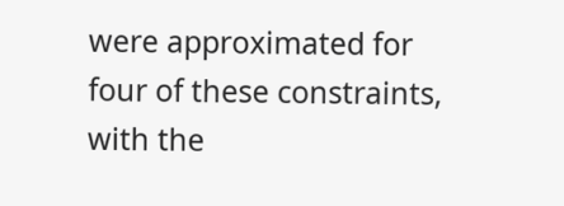were approximated for four of these constraints, with the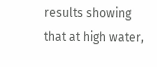results showing that at high water,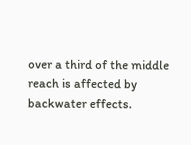over a third of the middle reach is affected by backwater effects.